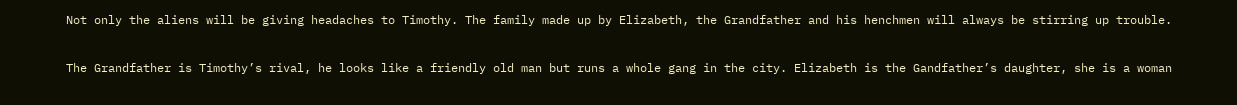Not only the aliens will be giving headaches to Timothy. The family made up by Elizabeth, the Grandfather and his henchmen will always be stirring up trouble.

The Grandfather is Timothy’s rival, he looks like a friendly old man but runs a whole gang in the city. Elizabeth is the Gandfather’s daughter, she is a woman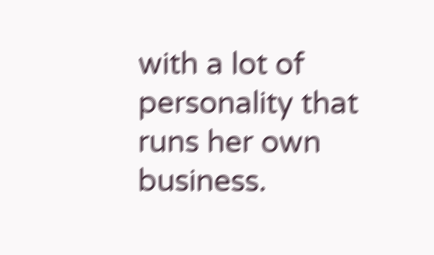with a lot of personality that runs her own business.